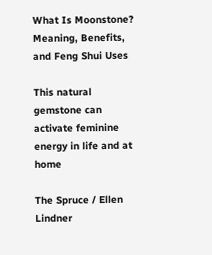What Is Moonstone? Meaning, Benefits, and Feng Shui Uses

This natural gemstone can activate feminine energy in life and at home

The Spruce / Ellen Lindner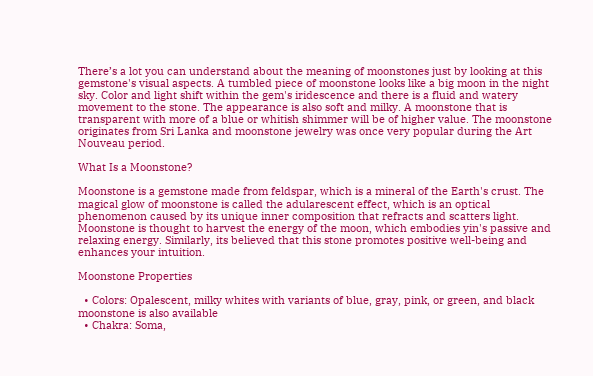There’s a lot you can understand about the meaning of moonstones just by looking at this gemstone's visual aspects. A tumbled piece of moonstone looks like a big moon in the night sky. Color and light shift within the gem's iridescence and there is a fluid and watery movement to the stone. The appearance is also soft and milky. A moonstone that is transparent with more of a blue or whitish shimmer will be of higher value. The moonstone originates from Sri Lanka and moonstone jewelry was once very popular during the Art Nouveau period.

What Is a Moonstone?

Moonstone is a gemstone made from feldspar, which is a mineral of the Earth's crust. The magical glow of moonstone is called the adularescent effect, which is an optical phenomenon caused by its unique inner composition that refracts and scatters light. Moonstone is thought to harvest the energy of the moon, which embodies yin's passive and relaxing energy. Similarly, its believed that this stone promotes positive well-being and enhances your intuition.

Moonstone Properties

  • Colors: Opalescent, milky whites with variants of blue, gray, pink, or green, and black moonstone is also available
  • Chakra: Soma,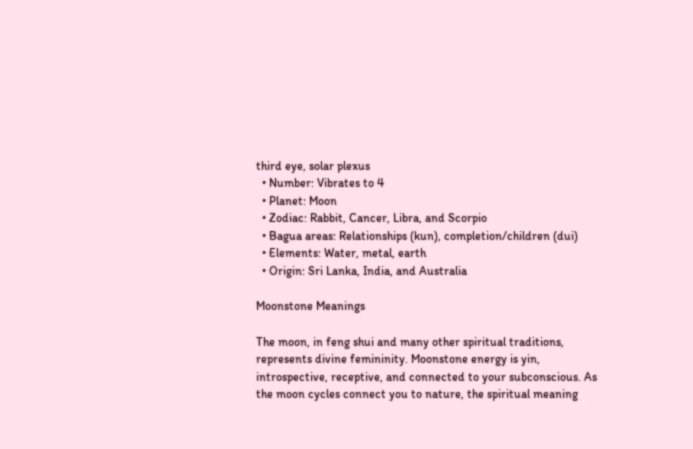third eye, solar plexus
  • Number: Vibrates to 4
  • Planet: Moon
  • Zodiac: Rabbit, Cancer, Libra, and Scorpio
  • Bagua areas: Relationships (kun), completion/children (dui)
  • Elements: Water, metal, earth
  • Origin: Sri Lanka, India, and Australia

Moonstone Meanings

The moon, in feng shui and many other spiritual traditions, represents divine femininity. Moonstone energy is yin, introspective, receptive, and connected to your subconscious. As the moon cycles connect you to nature, the spiritual meaning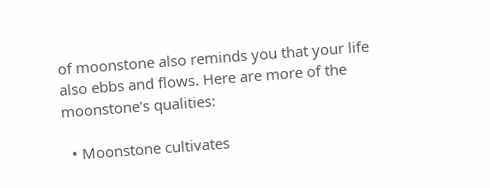of moonstone also reminds you that your life also ebbs and flows. Here are more of the moonstone's qualities:

  • Moonstone cultivates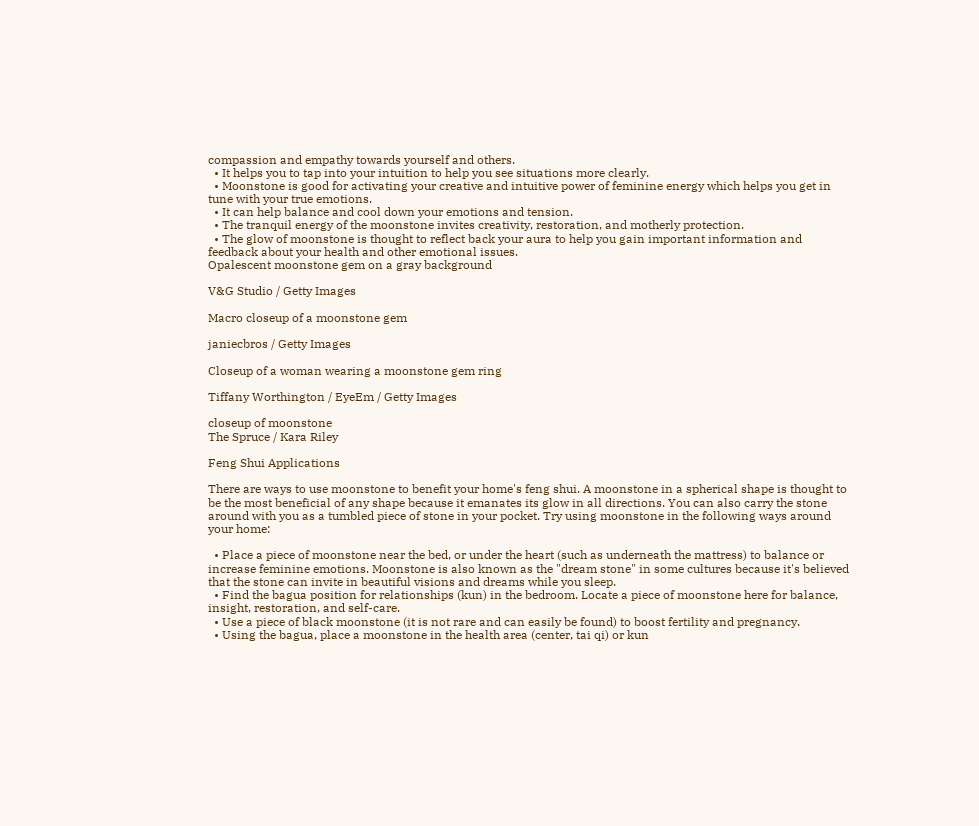compassion and empathy towards yourself and others.
  • It helps you to tap into your intuition to help you see situations more clearly.
  • Moonstone is good for activating your creative and intuitive power of feminine energy which helps you get in tune with your true emotions.
  • It can help balance and cool down your emotions and tension.
  • The tranquil energy of the moonstone invites creativity, restoration, and motherly protection.
  • The glow of moonstone is thought to reflect back your aura to help you gain important information and feedback about your health and other emotional issues.
Opalescent moonstone gem on a gray background

V&G Studio / Getty Images

Macro closeup of a moonstone gem

janiecbros / Getty Images

Closeup of a woman wearing a moonstone gem ring

Tiffany Worthington / EyeEm / Getty Images

closeup of moonstone
The Spruce / Kara Riley

Feng Shui Applications

There are ways to use moonstone to benefit your home's feng shui. A moonstone in a spherical shape is thought to be the most beneficial of any shape because it emanates its glow in all directions. You can also carry the stone around with you as a tumbled piece of stone in your pocket. Try using moonstone in the following ways around your home:

  • Place a piece of moonstone near the bed, or under the heart (such as underneath the mattress) to balance or increase feminine emotions. Moonstone is also known as the "dream stone" in some cultures because it's believed that the stone can invite in beautiful visions and dreams while you sleep.
  • Find the bagua position for relationships (kun) in the bedroom. Locate a piece of moonstone here for balance, insight, restoration, and self-care.
  • Use a piece of black moonstone (it is not rare and can easily be found) to boost fertility and pregnancy.
  • Using the bagua, place a moonstone in the health area (center, tai qi) or kun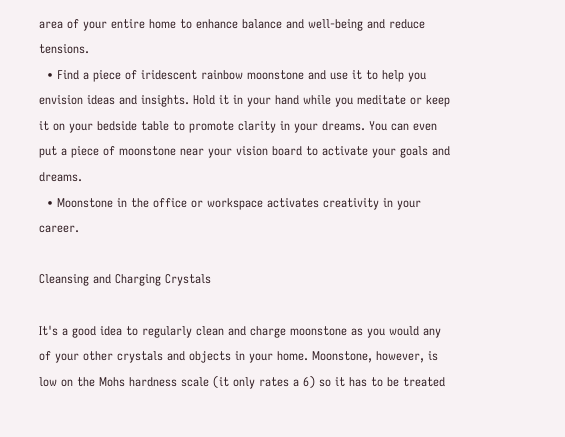area of your entire home to enhance balance and well-being and reduce tensions.
  • Find a piece of iridescent rainbow moonstone and use it to help you envision ideas and insights. Hold it in your hand while you meditate or keep it on your bedside table to promote clarity in your dreams. You can even put a piece of moonstone near your vision board to activate your goals and dreams.
  • Moonstone in the office or workspace activates creativity in your career.

Cleansing and Charging Crystals

It's a good idea to regularly clean and charge moonstone as you would any of your other crystals and objects in your home. Moonstone, however, is low on the Mohs hardness scale (it only rates a 6) so it has to be treated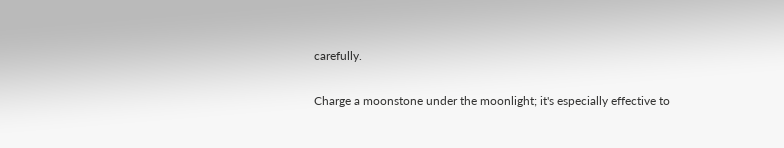carefully.

Charge a moonstone under the moonlight; it's especially effective to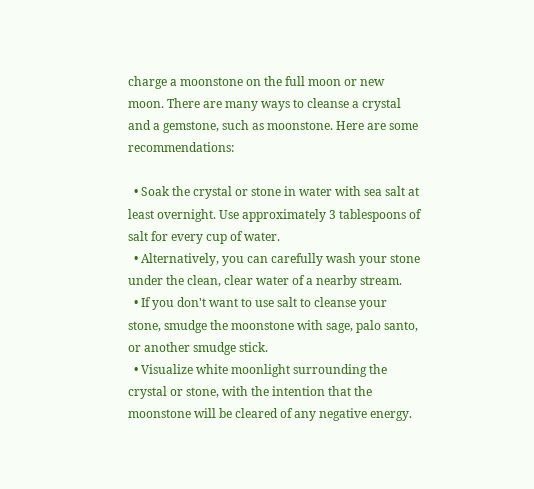charge a moonstone on the full moon or new moon. There are many ways to cleanse a crystal and a gemstone, such as moonstone. Here are some recommendations:

  • Soak the crystal or stone in water with sea salt at least overnight. Use approximately 3 tablespoons of salt for every cup of water.
  • Alternatively, you can carefully wash your stone under the clean, clear water of a nearby stream.
  • If you don't want to use salt to cleanse your stone, smudge the moonstone with sage, palo santo, or another smudge stick.
  • Visualize white moonlight surrounding the crystal or stone, with the intention that the moonstone will be cleared of any negative energy.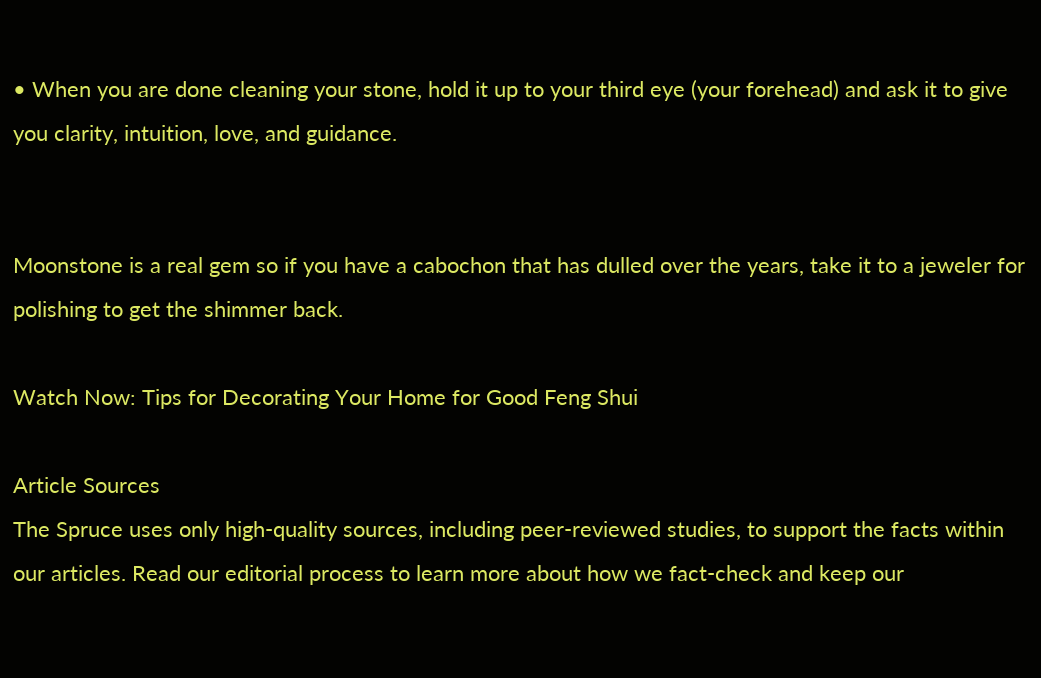• When you are done cleaning your stone, hold it up to your third eye (your forehead) and ask it to give you clarity, intuition, love, and guidance.


Moonstone is a real gem so if you have a cabochon that has dulled over the years, take it to a jeweler for polishing to get the shimmer back.

Watch Now: Tips for Decorating Your Home for Good Feng Shui

Article Sources
The Spruce uses only high-quality sources, including peer-reviewed studies, to support the facts within our articles. Read our editorial process to learn more about how we fact-check and keep our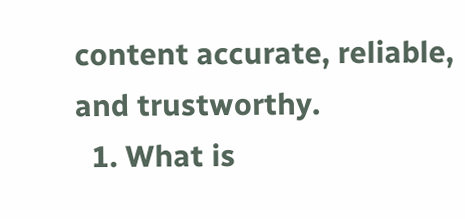content accurate, reliable, and trustworthy.
  1. What is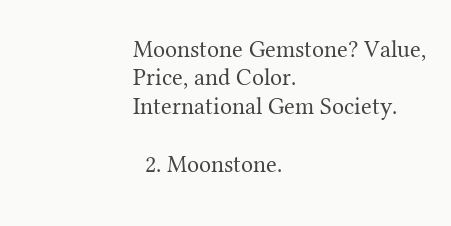Moonstone Gemstone? Value, Price, and Color. International Gem Society.

  2. Moonstone.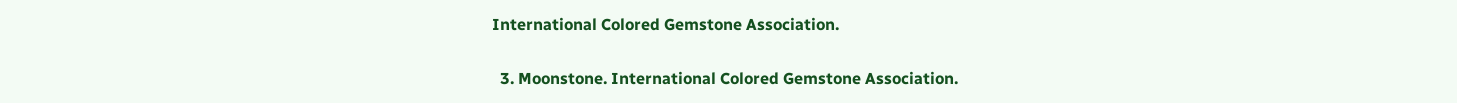International Colored Gemstone Association.

  3. Moonstone. International Colored Gemstone Association.